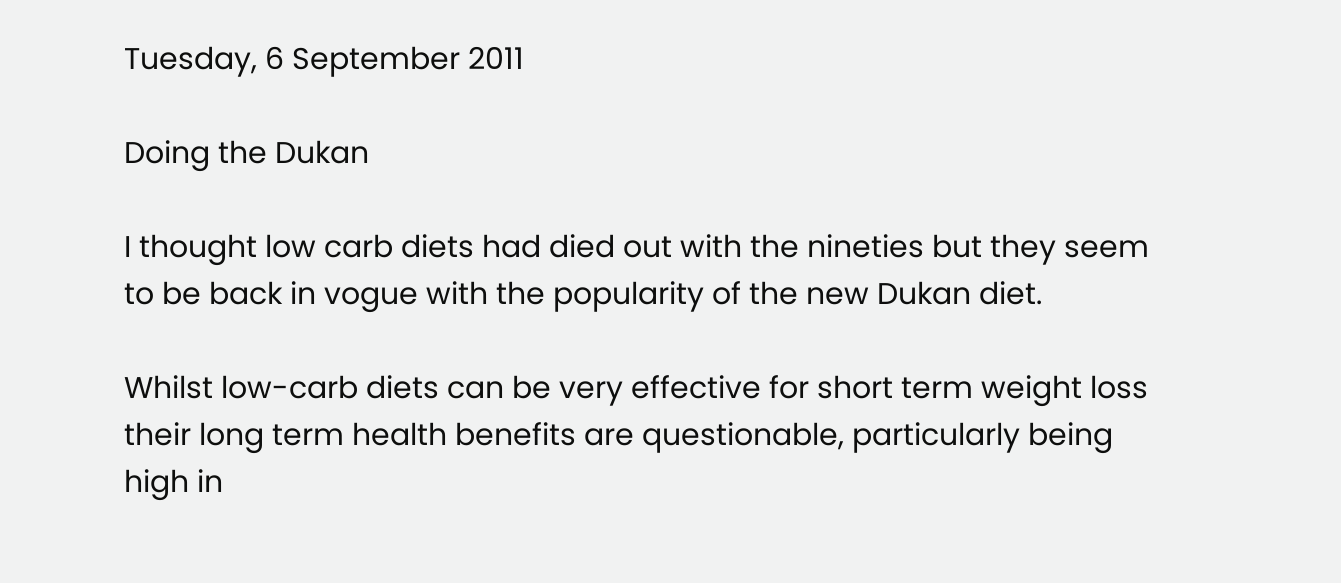Tuesday, 6 September 2011

Doing the Dukan

I thought low carb diets had died out with the nineties but they seem to be back in vogue with the popularity of the new Dukan diet.

Whilst low-carb diets can be very effective for short term weight loss their long term health benefits are questionable, particularly being high in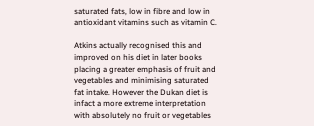saturated fats, low in fibre and low in antioxidant vitamins such as vitamin C.

Atkins actually recognised this and improved on his diet in later books placing a greater emphasis of fruit and vegetables and minimising saturated fat intake. However the Dukan diet is infact a more extreme interpretation with absolutely no fruit or vegetables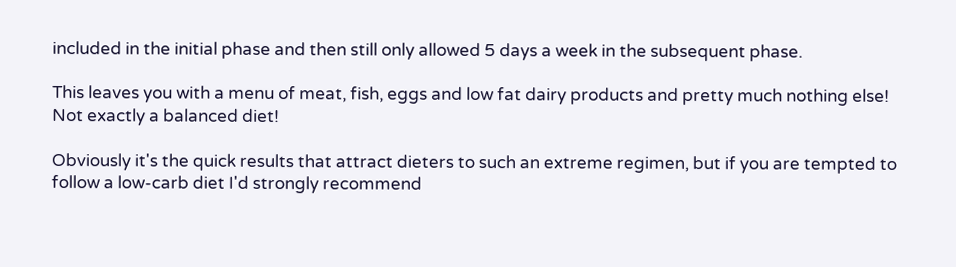included in the initial phase and then still only allowed 5 days a week in the subsequent phase.

This leaves you with a menu of meat, fish, eggs and low fat dairy products and pretty much nothing else! Not exactly a balanced diet!

Obviously it's the quick results that attract dieters to such an extreme regimen, but if you are tempted to follow a low-carb diet I'd strongly recommend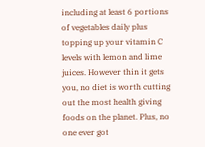including at least 6 portions of vegetables daily plus topping up your vitamin C levels with lemon and lime juices. However thin it gets you, no diet is worth cutting out the most health giving foods on the planet. Plus, no one ever got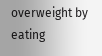overweight by eating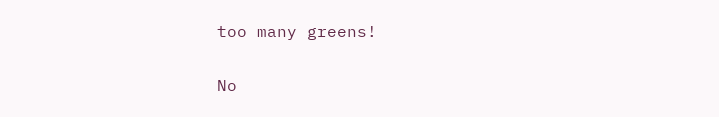too many greens!

No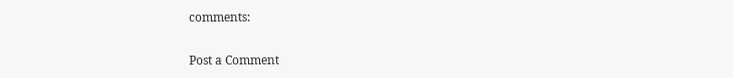comments:

Post a Comment